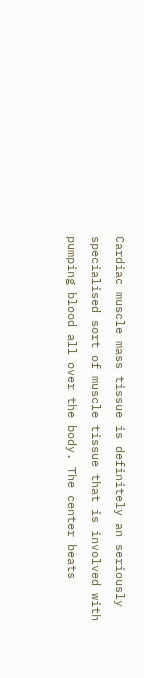Cardiac muscle mass tissue is definitely an seriously specialised sort of muscle tissue that is involved with pumping blood all over the body. The center beats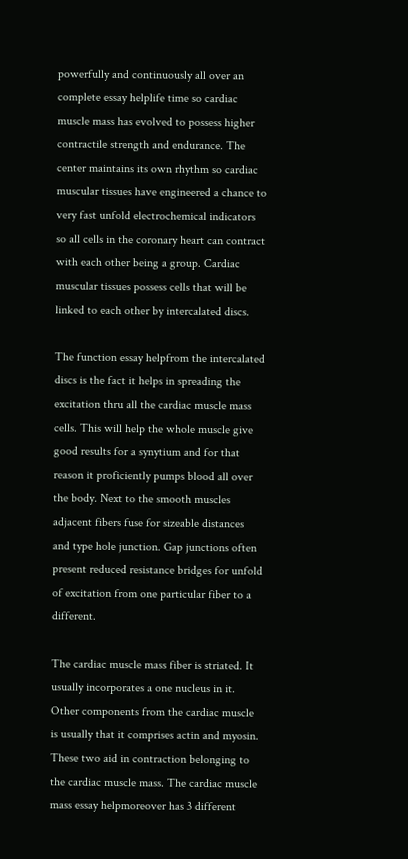powerfully and continuously all over an complete essay helplife time so cardiac muscle mass has evolved to possess higher contractile strength and endurance. The center maintains its own rhythm so cardiac muscular tissues have engineered a chance to very fast unfold electrochemical indicators so all cells in the coronary heart can contract with each other being a group. Cardiac muscular tissues possess cells that will be linked to each other by intercalated discs.

The function essay helpfrom the intercalated discs is the fact it helps in spreading the excitation thru all the cardiac muscle mass cells. This will help the whole muscle give good results for a synytium and for that reason it proficiently pumps blood all over the body. Next to the smooth muscles adjacent fibers fuse for sizeable distances and type hole junction. Gap junctions often present reduced resistance bridges for unfold of excitation from one particular fiber to a different.

The cardiac muscle mass fiber is striated. It usually incorporates a one nucleus in it. Other components from the cardiac muscle is usually that it comprises actin and myosin. These two aid in contraction belonging to the cardiac muscle mass. The cardiac muscle mass essay helpmoreover has 3 different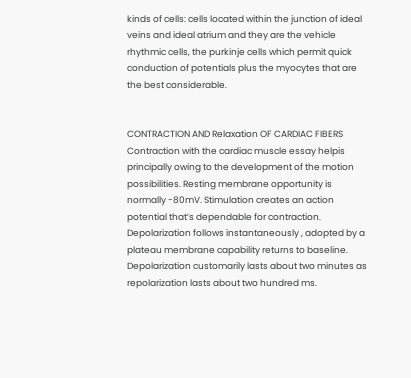kinds of cells: cells located within the junction of ideal veins and ideal atrium and they are the vehicle rhythmic cells, the purkinje cells which permit quick conduction of potentials plus the myocytes that are the best considerable.


CONTRACTION AND Relaxation OF CARDIAC FIBERS Contraction with the cardiac muscle essay helpis principally owing to the development of the motion possibilities. Resting membrane opportunity is normally -80mV. Stimulation creates an action potential that’s dependable for contraction. Depolarization follows instantaneously , adopted by a plateau membrane capability returns to baseline. Depolarization customarily lasts about two minutes as repolarization lasts about two hundred ms.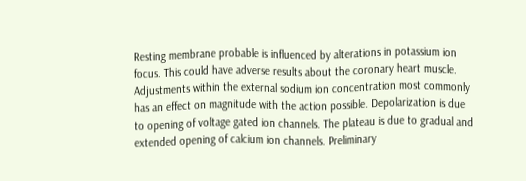Resting membrane probable is influenced by alterations in potassium ion focus. This could have adverse results about the coronary heart muscle. Adjustments within the external sodium ion concentration most commonly has an effect on magnitude with the action possible. Depolarization is due to opening of voltage gated ion channels. The plateau is due to gradual and extended opening of calcium ion channels. Preliminary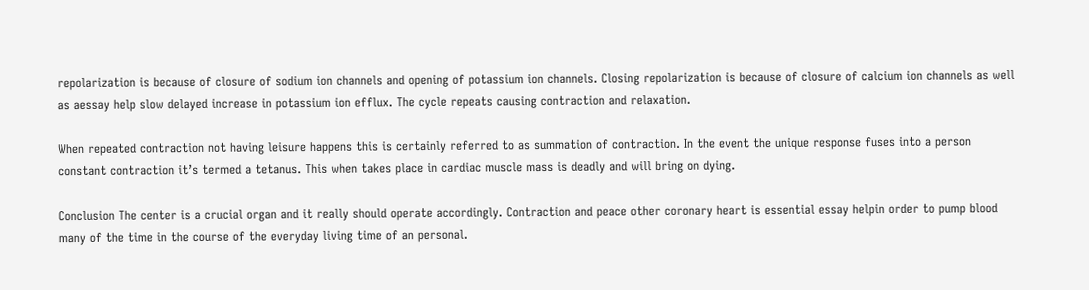repolarization is because of closure of sodium ion channels and opening of potassium ion channels. Closing repolarization is because of closure of calcium ion channels as well as aessay help slow delayed increase in potassium ion efflux. The cycle repeats causing contraction and relaxation.

When repeated contraction not having leisure happens this is certainly referred to as summation of contraction. In the event the unique response fuses into a person constant contraction it’s termed a tetanus. This when takes place in cardiac muscle mass is deadly and will bring on dying.

Conclusion The center is a crucial organ and it really should operate accordingly. Contraction and peace other coronary heart is essential essay helpin order to pump blood many of the time in the course of the everyday living time of an personal.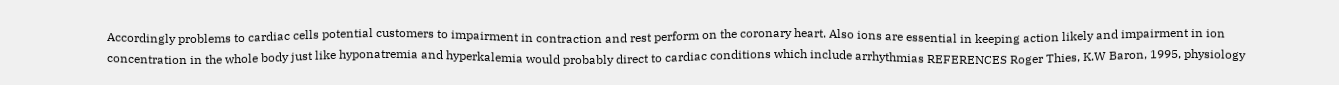Accordingly problems to cardiac cells potential customers to impairment in contraction and rest perform on the coronary heart. Also ions are essential in keeping action likely and impairment in ion concentration in the whole body just like hyponatremia and hyperkalemia would probably direct to cardiac conditions which include arrhythmias REFERENCES Roger Thies, K.W Baron, 1995, physiology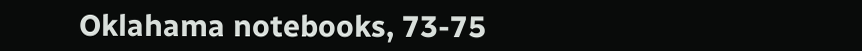Oklahama notebooks, 73-75